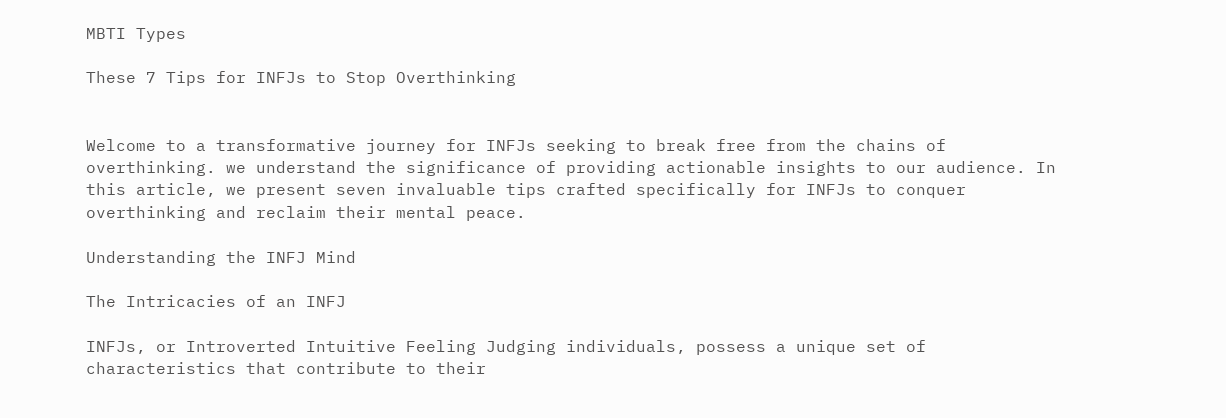MBTI Types

These 7 Tips for INFJs to Stop Overthinking


Welcome to a transformative journey for INFJs seeking to break free from the chains of overthinking. we understand the significance of providing actionable insights to our audience. In this article, we present seven invaluable tips crafted specifically for INFJs to conquer overthinking and reclaim their mental peace.

Understanding the INFJ Mind

The Intricacies of an INFJ

INFJs, or Introverted Intuitive Feeling Judging individuals, possess a unique set of characteristics that contribute to their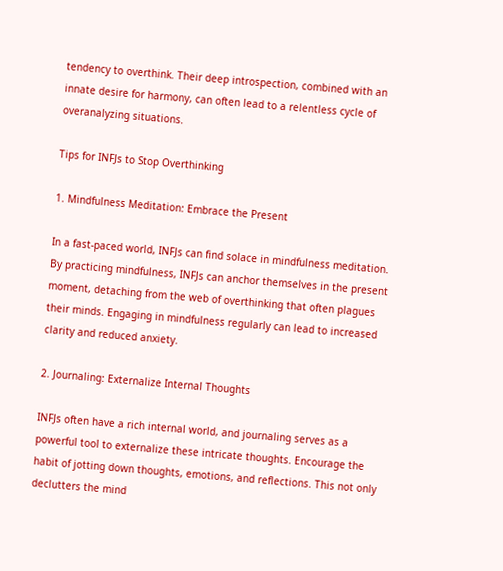tendency to overthink. Their deep introspection, combined with an innate desire for harmony, can often lead to a relentless cycle of overanalyzing situations.

Tips for INFJs to Stop Overthinking

1. Mindfulness Meditation: Embrace the Present

In a fast-paced world, INFJs can find solace in mindfulness meditation. By practicing mindfulness, INFJs can anchor themselves in the present moment, detaching from the web of overthinking that often plagues their minds. Engaging in mindfulness regularly can lead to increased clarity and reduced anxiety.

2. Journaling: Externalize Internal Thoughts

INFJs often have a rich internal world, and journaling serves as a powerful tool to externalize these intricate thoughts. Encourage the habit of jotting down thoughts, emotions, and reflections. This not only declutters the mind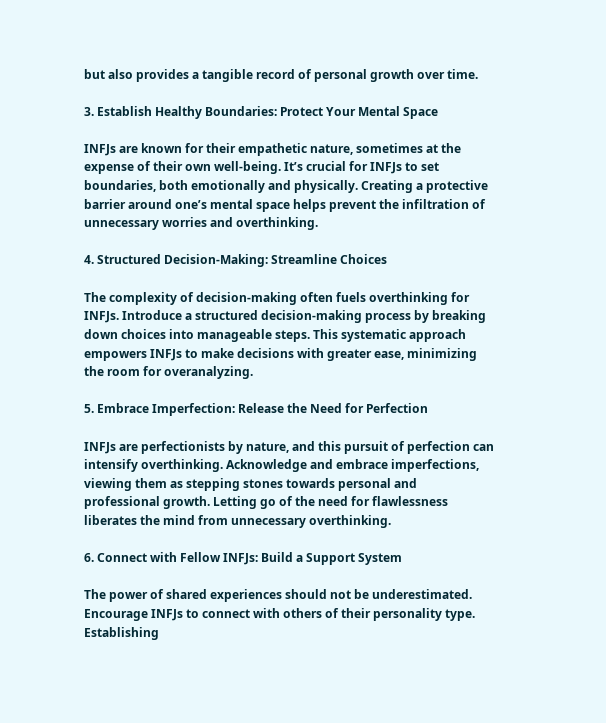but also provides a tangible record of personal growth over time.

3. Establish Healthy Boundaries: Protect Your Mental Space

INFJs are known for their empathetic nature, sometimes at the expense of their own well-being. It’s crucial for INFJs to set boundaries, both emotionally and physically. Creating a protective barrier around one’s mental space helps prevent the infiltration of unnecessary worries and overthinking.

4. Structured Decision-Making: Streamline Choices

The complexity of decision-making often fuels overthinking for INFJs. Introduce a structured decision-making process by breaking down choices into manageable steps. This systematic approach empowers INFJs to make decisions with greater ease, minimizing the room for overanalyzing.

5. Embrace Imperfection: Release the Need for Perfection

INFJs are perfectionists by nature, and this pursuit of perfection can intensify overthinking. Acknowledge and embrace imperfections, viewing them as stepping stones towards personal and professional growth. Letting go of the need for flawlessness liberates the mind from unnecessary overthinking.

6. Connect with Fellow INFJs: Build a Support System

The power of shared experiences should not be underestimated. Encourage INFJs to connect with others of their personality type. Establishing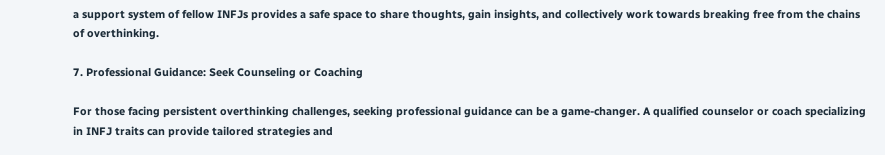a support system of fellow INFJs provides a safe space to share thoughts, gain insights, and collectively work towards breaking free from the chains of overthinking.

7. Professional Guidance: Seek Counseling or Coaching

For those facing persistent overthinking challenges, seeking professional guidance can be a game-changer. A qualified counselor or coach specializing in INFJ traits can provide tailored strategies and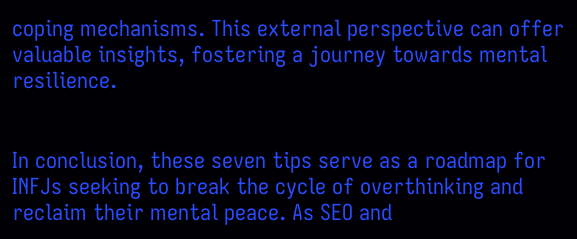coping mechanisms. This external perspective can offer valuable insights, fostering a journey towards mental resilience.


In conclusion, these seven tips serve as a roadmap for INFJs seeking to break the cycle of overthinking and reclaim their mental peace. As SEO and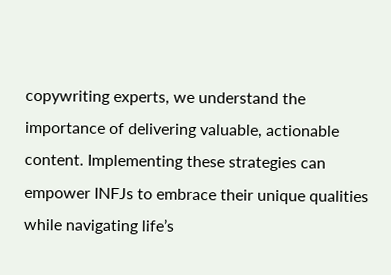copywriting experts, we understand the importance of delivering valuable, actionable content. Implementing these strategies can empower INFJs to embrace their unique qualities while navigating life’s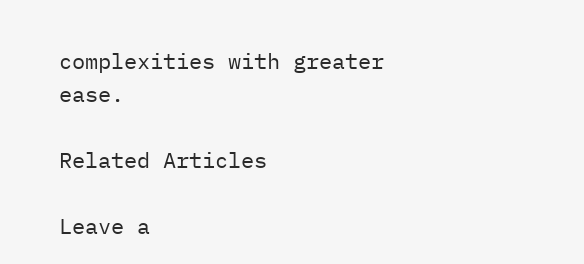complexities with greater ease.

Related Articles

Leave a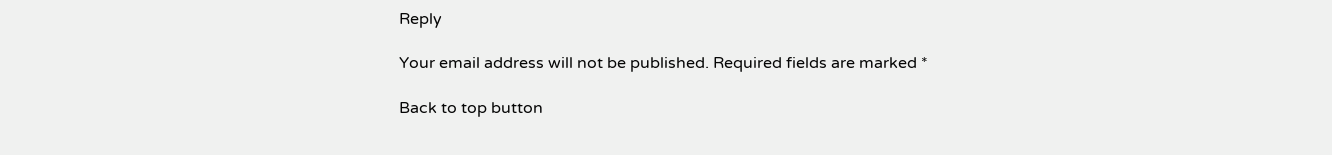Reply

Your email address will not be published. Required fields are marked *

Back to top button